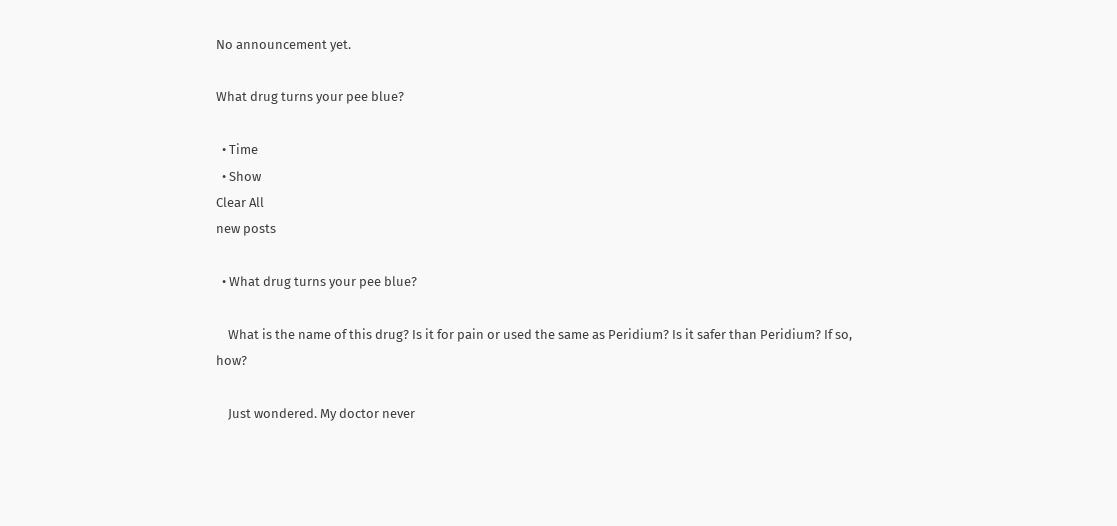No announcement yet.

What drug turns your pee blue?

  • Time
  • Show
Clear All
new posts

  • What drug turns your pee blue?

    What is the name of this drug? Is it for pain or used the same as Peridium? Is it safer than Peridium? If so, how?

    Just wondered. My doctor never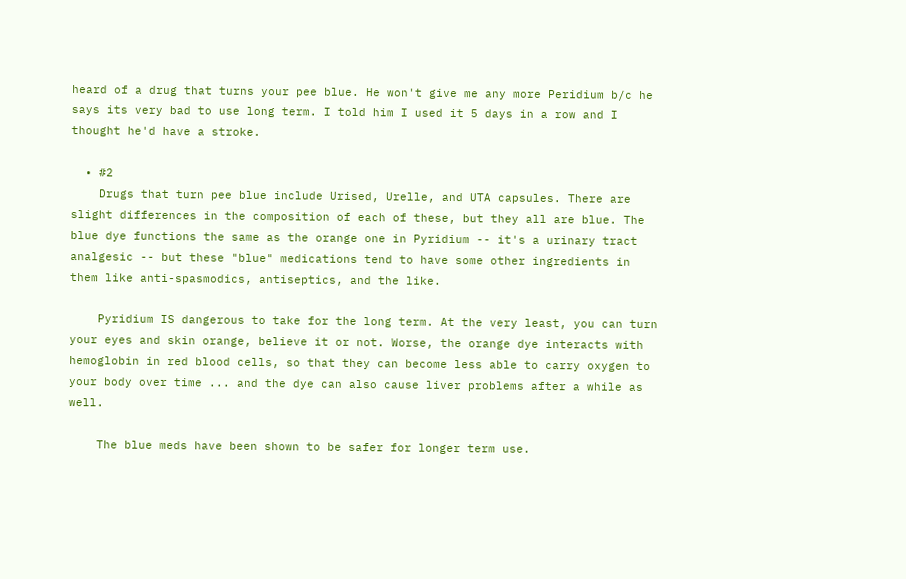heard of a drug that turns your pee blue. He won't give me any more Peridium b/c he says its very bad to use long term. I told him I used it 5 days in a row and I thought he'd have a stroke.

  • #2
    Drugs that turn pee blue include Urised, Urelle, and UTA capsules. There are slight differences in the composition of each of these, but they all are blue. The blue dye functions the same as the orange one in Pyridium -- it's a urinary tract analgesic -- but these "blue" medications tend to have some other ingredients in them like anti-spasmodics, antiseptics, and the like.

    Pyridium IS dangerous to take for the long term. At the very least, you can turn your eyes and skin orange, believe it or not. Worse, the orange dye interacts with hemoglobin in red blood cells, so that they can become less able to carry oxygen to your body over time ... and the dye can also cause liver problems after a while as well.

    The blue meds have been shown to be safer for longer term use.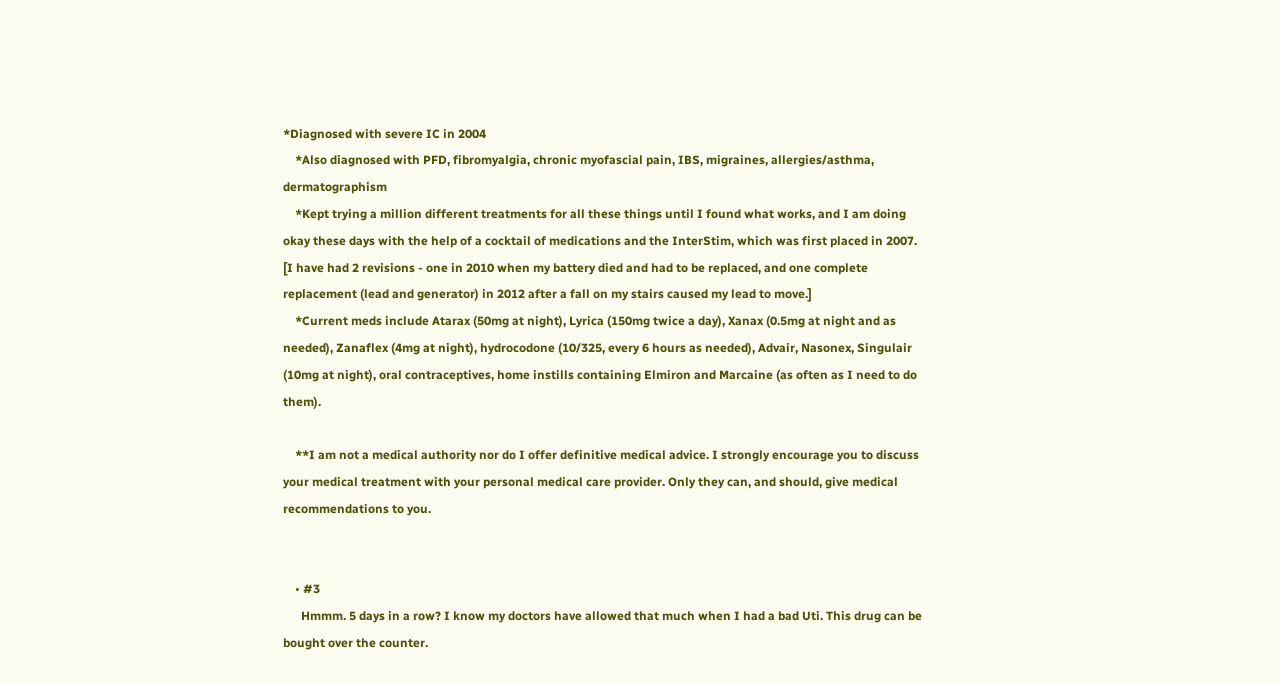*Diagnosed with severe IC in 2004
    *Also diagnosed with PFD, fibromyalgia, chronic myofascial pain, IBS, migraines, allergies/asthma, dermatographism
    *Kept trying a million different treatments for all these things until I found what works, and I am doing okay these days with the help of a cocktail of medications and the InterStim, which was first placed in 2007. [I have had 2 revisions - one in 2010 when my battery died and had to be replaced, and one complete replacement (lead and generator) in 2012 after a fall on my stairs caused my lead to move.]
    *Current meds include Atarax (50mg at night), Lyrica (150mg twice a day), Xanax (0.5mg at night and as needed), Zanaflex (4mg at night), hydrocodone (10/325, every 6 hours as needed), Advair, Nasonex, Singulair (10mg at night), oral contraceptives, home instills containing Elmiron and Marcaine (as often as I need to do them).

    **I am not a medical authority nor do I offer definitive medical advice. I strongly encourage you to discuss your medical treatment with your personal medical care provider. Only they can, and should, give medical recommendations to you.


    • #3
      Hmmm. 5 days in a row? I know my doctors have allowed that much when I had a bad Uti. This drug can be bought over the counter.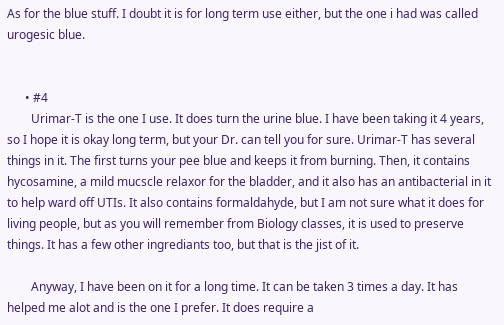As for the blue stuff. I doubt it is for long term use either, but the one i had was called urogesic blue.


      • #4
        Urimar-T is the one I use. It does turn the urine blue. I have been taking it 4 years, so I hope it is okay long term, but your Dr. can tell you for sure. Urimar-T has several things in it. The first turns your pee blue and keeps it from burning. Then, it contains hycosamine, a mild mucscle relaxor for the bladder, and it also has an antibacterial in it to help ward off UTIs. It also contains formaldahyde, but I am not sure what it does for living people, but as you will remember from Biology classes, it is used to preserve things. It has a few other ingrediants too, but that is the jist of it.

        Anyway, I have been on it for a long time. It can be taken 3 times a day. It has helped me alot and is the one I prefer. It does require a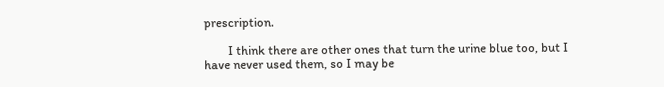prescription.

        I think there are other ones that turn the urine blue too, but I have never used them, so I may be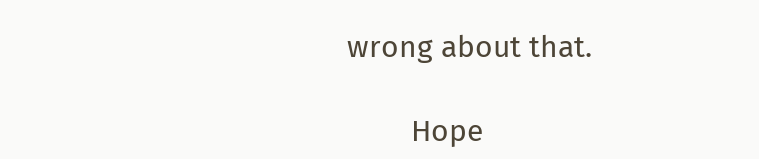wrong about that.

        Hope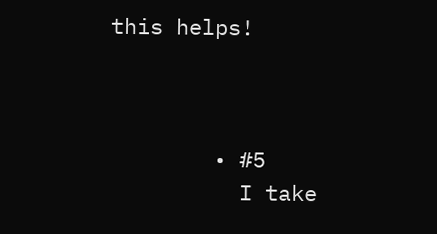this helps!



        • #5
          I take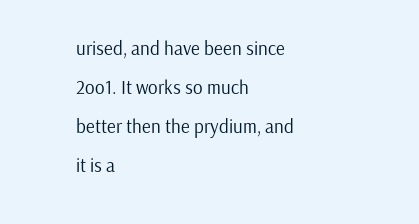urised, and have been since 2oo1. It works so much better then the prydium, and it is a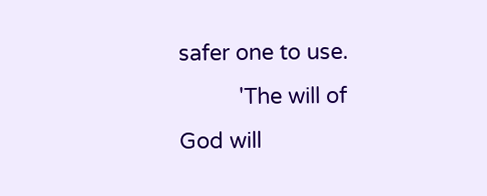safer one to use.
          'The will of God will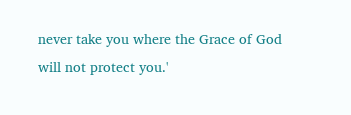never take you where the Grace of God will not protect you.'